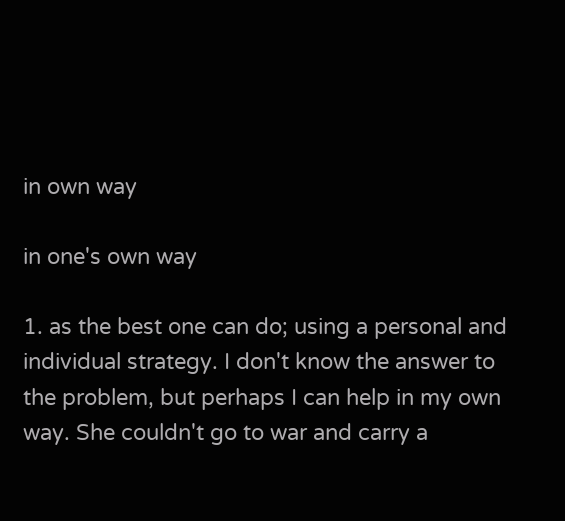in own way

in one's own way

1. as the best one can do; using a personal and individual strategy. I don't know the answer to the problem, but perhaps I can help in my own way. She couldn't go to war and carry a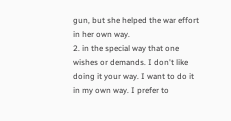gun, but she helped the war effort in her own way.
2. in the special way that one wishes or demands. I don't like doing it your way. I want to do it in my own way. I prefer to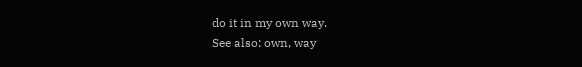do it in my own way.
See also: own, way